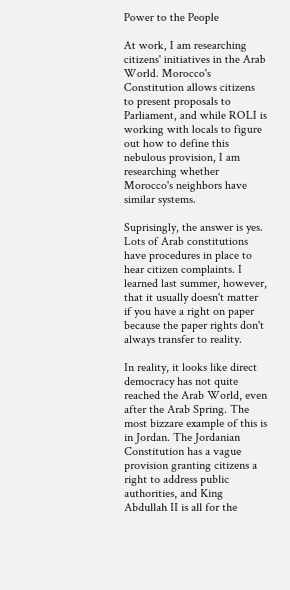Power to the People

At work, I am researching citizens' initiatives in the Arab World. Morocco's Constitution allows citizens to present proposals to Parliament, and while ROLI is working with locals to figure out how to define this nebulous provision, I am researching whether Morocco's neighbors have similar systems.

Suprisingly, the answer is yes. Lots of Arab constitutions have procedures in place to hear citizen complaints. I learned last summer, however, that it usually doesn't matter if you have a right on paper because the paper rights don't always transfer to reality.

In reality, it looks like direct democracy has not quite reached the Arab World, even after the Arab Spring. The most bizzare example of this is in Jordan. The Jordanian Constitution has a vague provision granting citizens a right to address public authorities, and King Abdullah II is all for the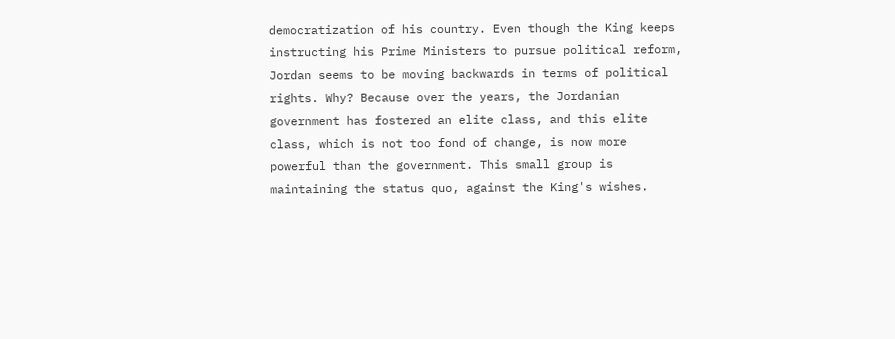democratization of his country. Even though the King keeps instructing his Prime Ministers to pursue political reform, Jordan seems to be moving backwards in terms of political rights. Why? Because over the years, the Jordanian government has fostered an elite class, and this elite class, which is not too fond of change, is now more powerful than the government. This small group is maintaining the status quo, against the King's wishes.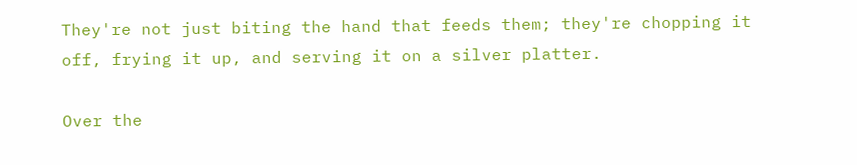They're not just biting the hand that feeds them; they're chopping it off, frying it up, and serving it on a silver platter.

Over the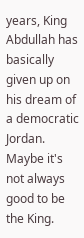years, King Abdullah has basically given up on his dream of a democratic Jordan. Maybe it's not always good to be the King.